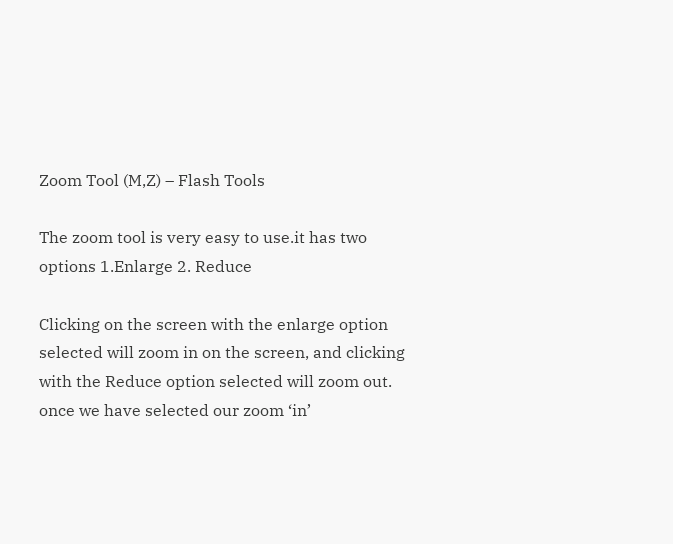Zoom Tool (M,Z) – Flash Tools

The zoom tool is very easy to use.it has two options 1.Enlarge 2. Reduce

Clicking on the screen with the enlarge option selected will zoom in on the screen, and clicking with the Reduce option selected will zoom out.
once we have selected our zoom ‘in’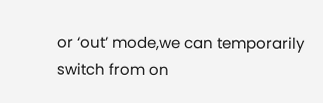or ‘out’ mode,we can temporarily switch from on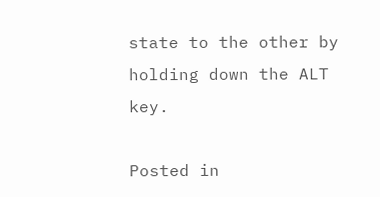state to the other by holding down the ALT key.

Posted in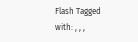Flash Tagged with: , , ,